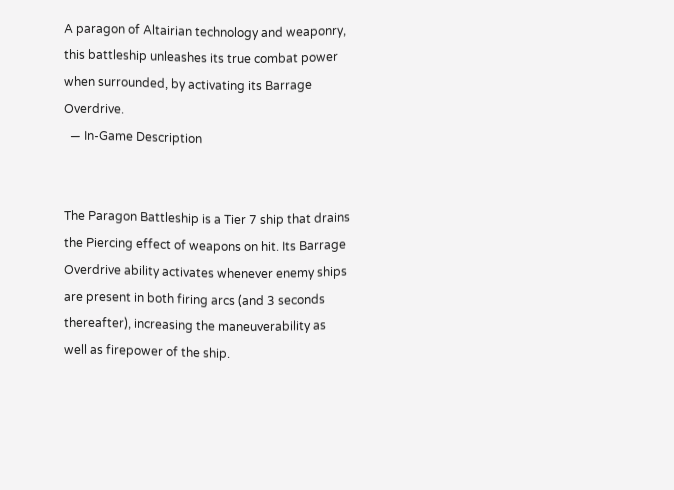A paragon of Altairian technology and weaponry, this battleship unleashes its true combat power when surrounded, by activating its Barrage Overdrive.
  — In-Game Description


The Paragon Battleship is a Tier 7 ship that drains the Piercing effect of weapons on hit. Its Barrage Overdrive ability activates whenever enemy ships are present in both firing arcs (and 3 seconds thereafter), increasing the maneuverability as well as firepower of the ship.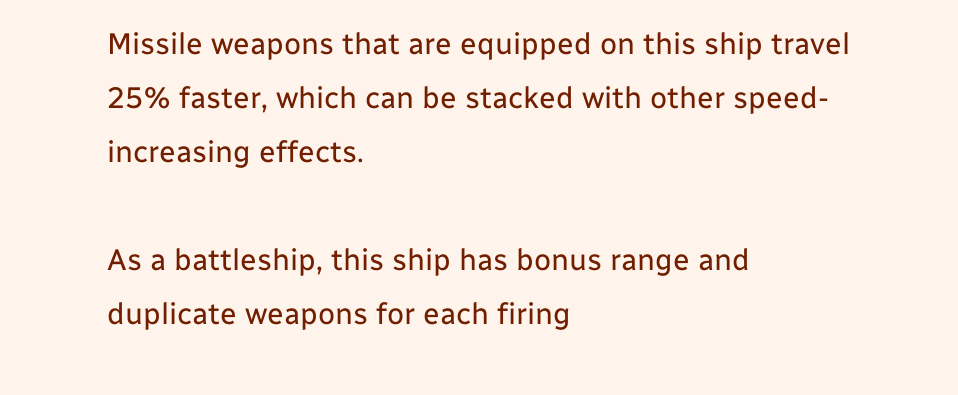Missile weapons that are equipped on this ship travel 25% faster, which can be stacked with other speed-increasing effects.

As a battleship, this ship has bonus range and duplicate weapons for each firing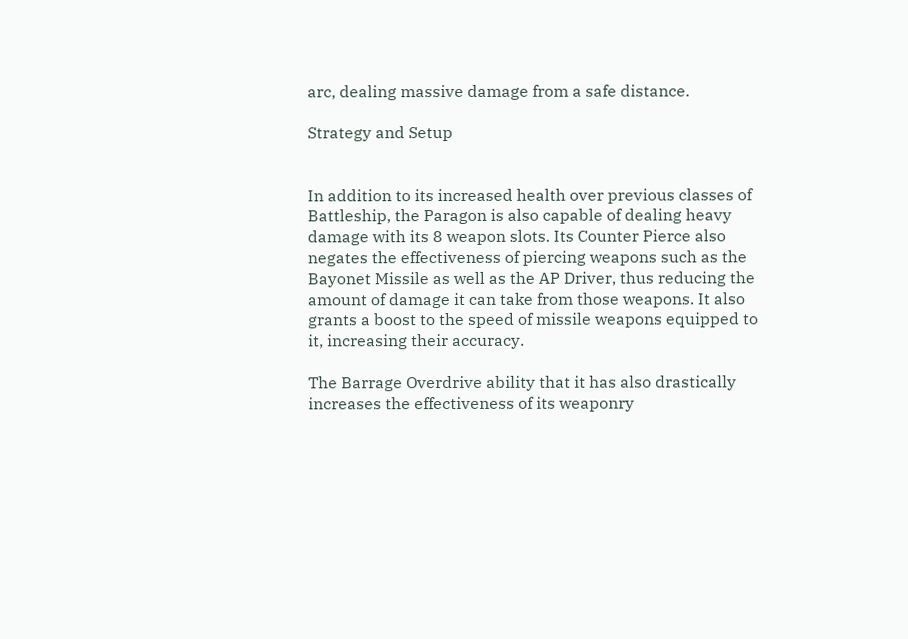arc, dealing massive damage from a safe distance.

Strategy and Setup


In addition to its increased health over previous classes of Battleship, the Paragon is also capable of dealing heavy damage with its 8 weapon slots. Its Counter Pierce also negates the effectiveness of piercing weapons such as the Bayonet Missile as well as the AP Driver, thus reducing the amount of damage it can take from those weapons. It also grants a boost to the speed of missile weapons equipped to it, increasing their accuracy.

The Barrage Overdrive ability that it has also drastically increases the effectiveness of its weaponry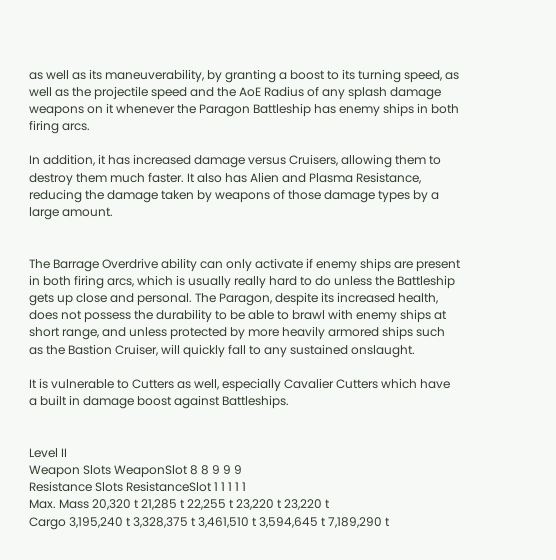as well as its maneuverability, by granting a boost to its turning speed, as well as the projectile speed and the AoE Radius of any splash damage weapons on it whenever the Paragon Battleship has enemy ships in both firing arcs.

In addition, it has increased damage versus Cruisers, allowing them to destroy them much faster. It also has Alien and Plasma Resistance, reducing the damage taken by weapons of those damage types by a large amount.


The Barrage Overdrive ability can only activate if enemy ships are present in both firing arcs, which is usually really hard to do unless the Battleship gets up close and personal. The Paragon, despite its increased health, does not possess the durability to be able to brawl with enemy ships at short range, and unless protected by more heavily armored ships such as the Bastion Cruiser, will quickly fall to any sustained onslaught.

It is vulnerable to Cutters as well, especially Cavalier Cutters which have a built in damage boost against Battleships.


Level II
Weapon Slots WeaponSlot 8 8 9 9 9
Resistance Slots ResistanceSlot 1 1 1 1 1
Max. Mass 20,320 t 21,285 t 22,255 t 23,220 t 23,220 t
Cargo 3,195,240 t 3,328,375 t 3,461,510 t 3,594,645 t 7,189,290 t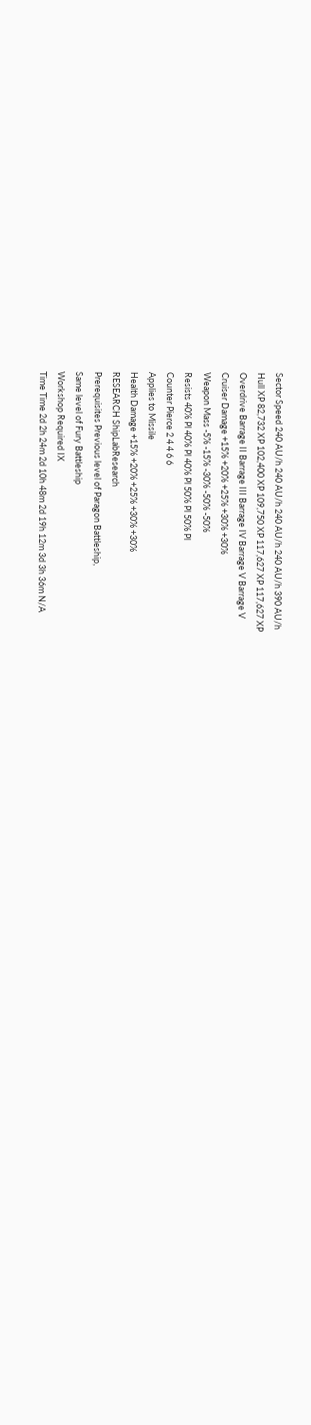Sector Speed 240 AU/h 240 AU/h 240 AU/h 240 AU/h 390 AU/h
Hull XP 82,732 XP 102,400 XP 109,750 XP 117,627 XP 117,627 XP
Overdrive Barrage II Barrage III Barrage IV Barrage V Barrage V
Cruiser Damage +15% +20% +25% +30% +30%
Weapon Mass -5% -15% -30% -50% -50%
Resists 40% Pl 40% Pl 40% Pl 50% Pl 50% Pl
Counter Pierce 2 4 4 6 6
Applies to Missile
Health Damage +15% +20% +25% +30% +30%
RESEARCH ShipLabResearch
Prerequisites Previous level of Paragon Battleship,
Same level of Fury Battleship
Workshop Required IX
Time Time 2d 2h 24m 2d 10h 48m 2d 19h 12m 3d 3h 36m N/A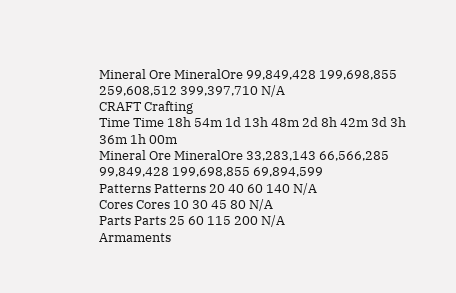Mineral Ore MineralOre 99,849,428 199,698,855 259,608,512 399,397,710 N/A
CRAFT Crafting
Time Time 18h 54m 1d 13h 48m 2d 8h 42m 3d 3h 36m 1h 00m
Mineral Ore MineralOre 33,283,143 66,566,285 99,849,428 199,698,855 69,894,599
Patterns Patterns 20 40 60 140 N/A
Cores Cores 10 30 45 80 N/A
Parts Parts 25 60 115 200 N/A
Armaments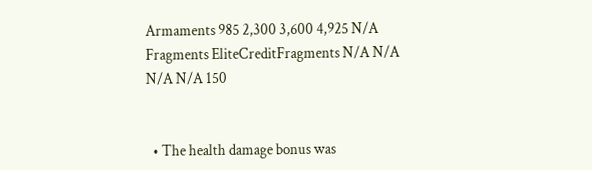Armaments 985 2,300 3,600 4,925 N/A
Fragments EliteCreditFragments N/A N/A N/A N/A 150


  • The health damage bonus was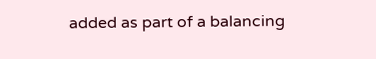added as part of a balancing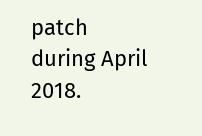patch during April 2018.